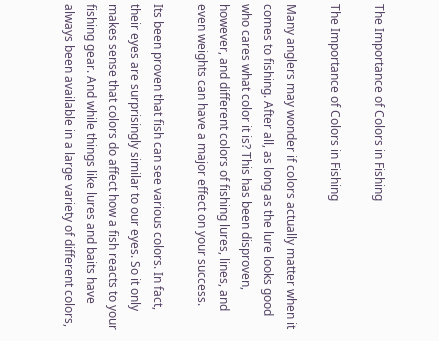The Importance of Colors in Fishing

The Importance of Colors in Fishing

Many anglers may wonder if colors actually matter when it comes to fishing. After all, as long as the lure looks good who cares what color it is? This has been disproven, however, and different colors of fishing lures, lines, and even weights can have a major effect on your success.

Its been proven that fish can see various colors. In fact, their eyes are surprisingly similar to our eyes. So it only makes sense that colors do affect how a fish reacts to your fishing gear. And while things like lures and baits have always been available in a large variety of different colors,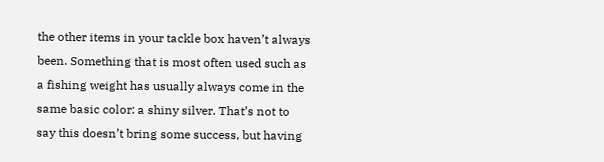the other items in your tackle box haven’t always been. Something that is most often used such as a fishing weight has usually always come in the same basic color: a shiny silver. That’s not to say this doesn’t bring some success, but having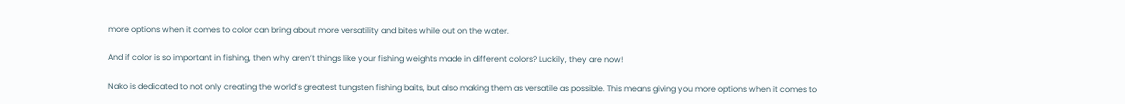more options when it comes to color can bring about more versatility and bites while out on the water.

And if color is so important in fishing, then why aren’t things like your fishing weights made in different colors? Luckily, they are now!

Nako is dedicated to not only creating the world’s greatest tungsten fishing baits, but also making them as versatile as possible. This means giving you more options when it comes to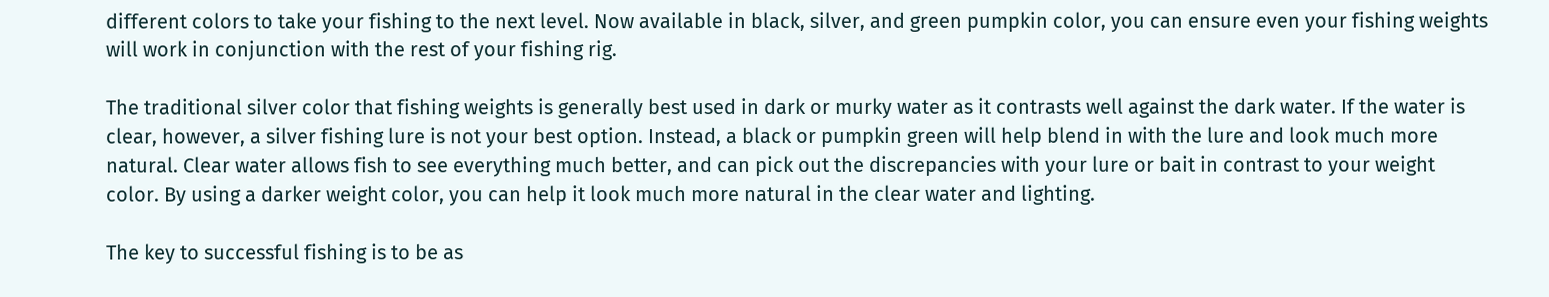different colors to take your fishing to the next level. Now available in black, silver, and green pumpkin color, you can ensure even your fishing weights will work in conjunction with the rest of your fishing rig.

The traditional silver color that fishing weights is generally best used in dark or murky water as it contrasts well against the dark water. If the water is clear, however, a silver fishing lure is not your best option. Instead, a black or pumpkin green will help blend in with the lure and look much more natural. Clear water allows fish to see everything much better, and can pick out the discrepancies with your lure or bait in contrast to your weight color. By using a darker weight color, you can help it look much more natural in the clear water and lighting.

The key to successful fishing is to be as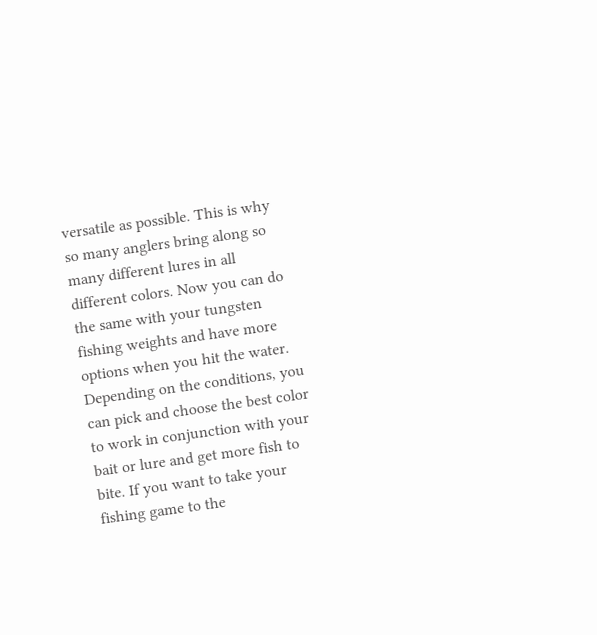versatile as possible. This is why so many anglers bring along so many different lures in all different colors. Now you can do the same with your tungsten fishing weights and have more options when you hit the water. Depending on the conditions, you can pick and choose the best color to work in conjunction with your bait or lure and get more fish to bite. If you want to take your fishing game to the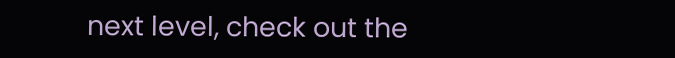next level, check out the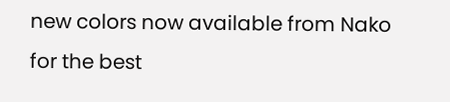new colors now available from Nako for the best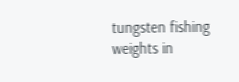tungsten fishing weights in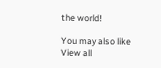the world!

You may also like View all